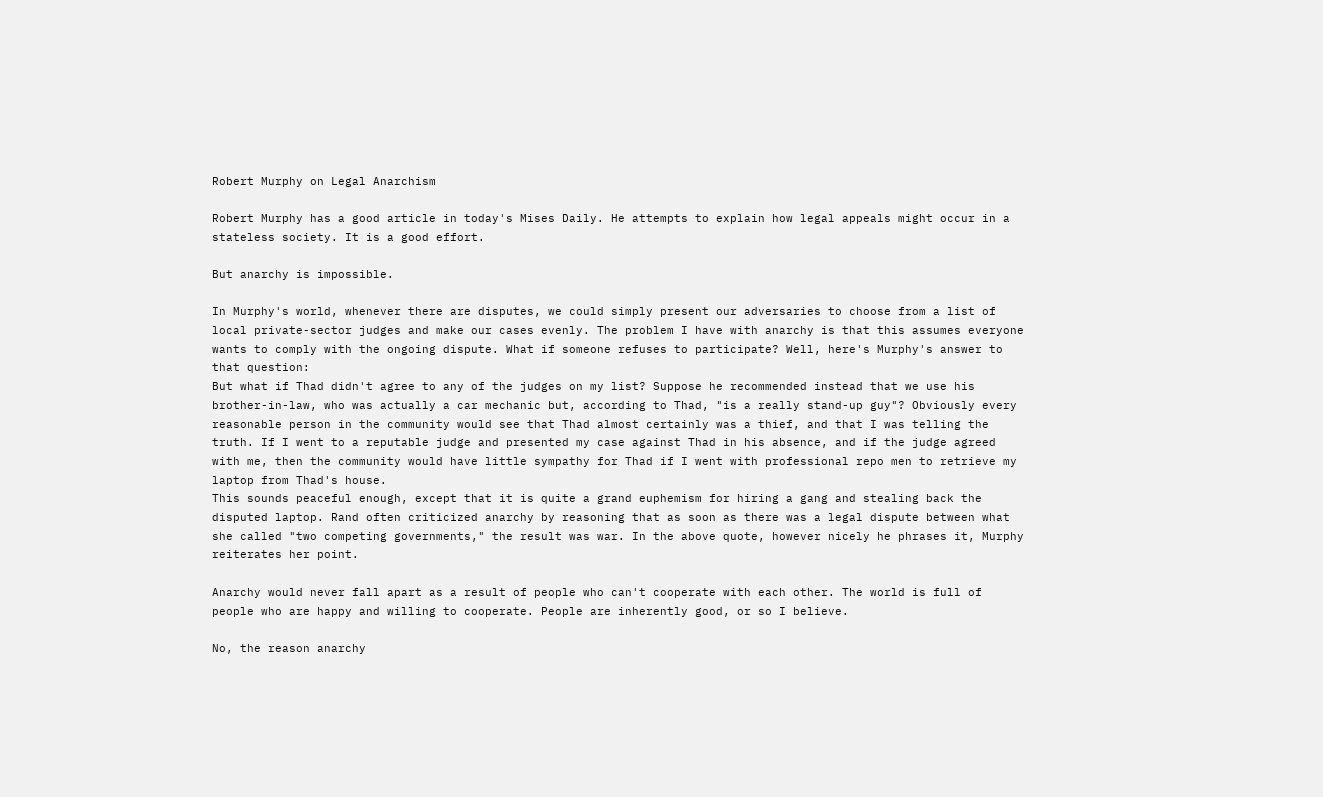Robert Murphy on Legal Anarchism

Robert Murphy has a good article in today's Mises Daily. He attempts to explain how legal appeals might occur in a stateless society. It is a good effort.

But anarchy is impossible.

In Murphy's world, whenever there are disputes, we could simply present our adversaries to choose from a list of local private-sector judges and make our cases evenly. The problem I have with anarchy is that this assumes everyone wants to comply with the ongoing dispute. What if someone refuses to participate? Well, here's Murphy's answer to that question:
But what if Thad didn't agree to any of the judges on my list? Suppose he recommended instead that we use his brother-in-law, who was actually a car mechanic but, according to Thad, "is a really stand-up guy"? Obviously every reasonable person in the community would see that Thad almost certainly was a thief, and that I was telling the truth. If I went to a reputable judge and presented my case against Thad in his absence, and if the judge agreed with me, then the community would have little sympathy for Thad if I went with professional repo men to retrieve my laptop from Thad's house.
This sounds peaceful enough, except that it is quite a grand euphemism for hiring a gang and stealing back the disputed laptop. Rand often criticized anarchy by reasoning that as soon as there was a legal dispute between what she called "two competing governments," the result was war. In the above quote, however nicely he phrases it, Murphy reiterates her point.

Anarchy would never fall apart as a result of people who can't cooperate with each other. The world is full of people who are happy and willing to cooperate. People are inherently good, or so I believe.

No, the reason anarchy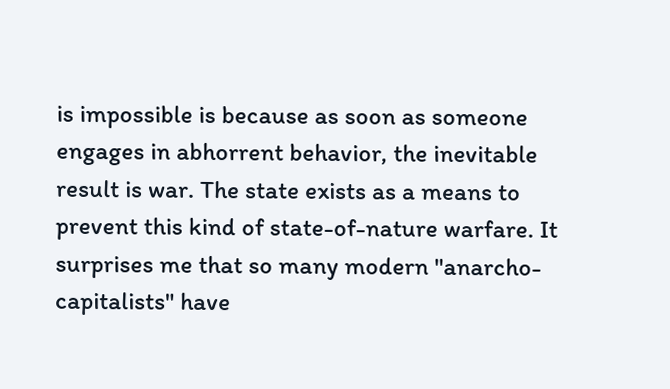is impossible is because as soon as someone engages in abhorrent behavior, the inevitable result is war. The state exists as a means to prevent this kind of state-of-nature warfare. It surprises me that so many modern "anarcho-capitalists" have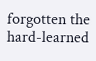forgotten the hard-learned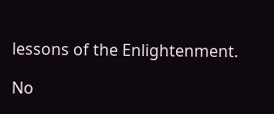lessons of the Enlightenment.

No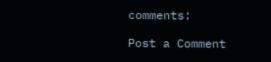comments:

Post a Comment